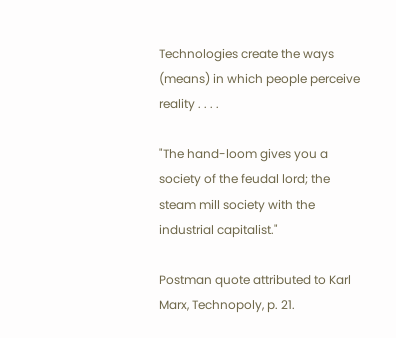Technologies create the ways (means) in which people perceive reality . . . .

"The hand-loom gives you a society of the feudal lord; the steam mill society with the industrial capitalist."

Postman quote attributed to Karl Marx, Technopoly, p. 21.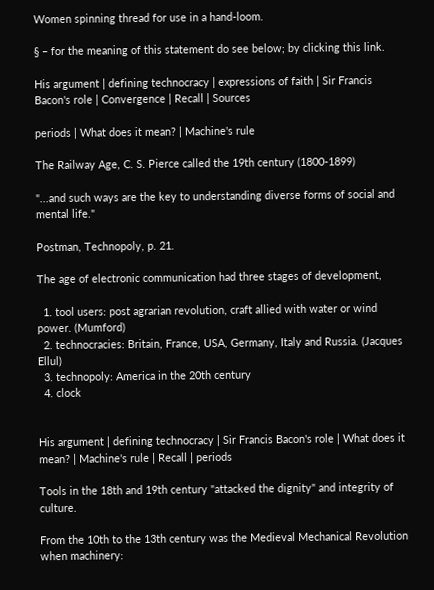Women spinning thread for use in a hand-loom.

§ – for the meaning of this statement do see below; by clicking this link.

His argument | defining technocracy | expressions of faith | Sir Francis Bacon's role | Convergence | Recall | Sources

periods | What does it mean? | Machine's rule

The Railway Age, C. S. Pierce called the 19th century (1800-1899)

"...and such ways are the key to understanding diverse forms of social and mental life."

Postman, Technopoly, p. 21.

The age of electronic communication had three stages of development,

  1. tool users: post agrarian revolution, craft allied with water or wind power. (Mumford)
  2. technocracies: Britain, France, USA, Germany, Italy and Russia. (Jacques Ellul)
  3. technopoly: America in the 20th century
  4. clock


His argument | defining technocracy | Sir Francis Bacon's role | What does it mean? | Machine's rule | Recall | periods

Tools in the 18th and 19th century "attacked the dignity" and integrity of culture.

From the 10th to the 13th century was the Medieval Mechanical Revolution when machinery: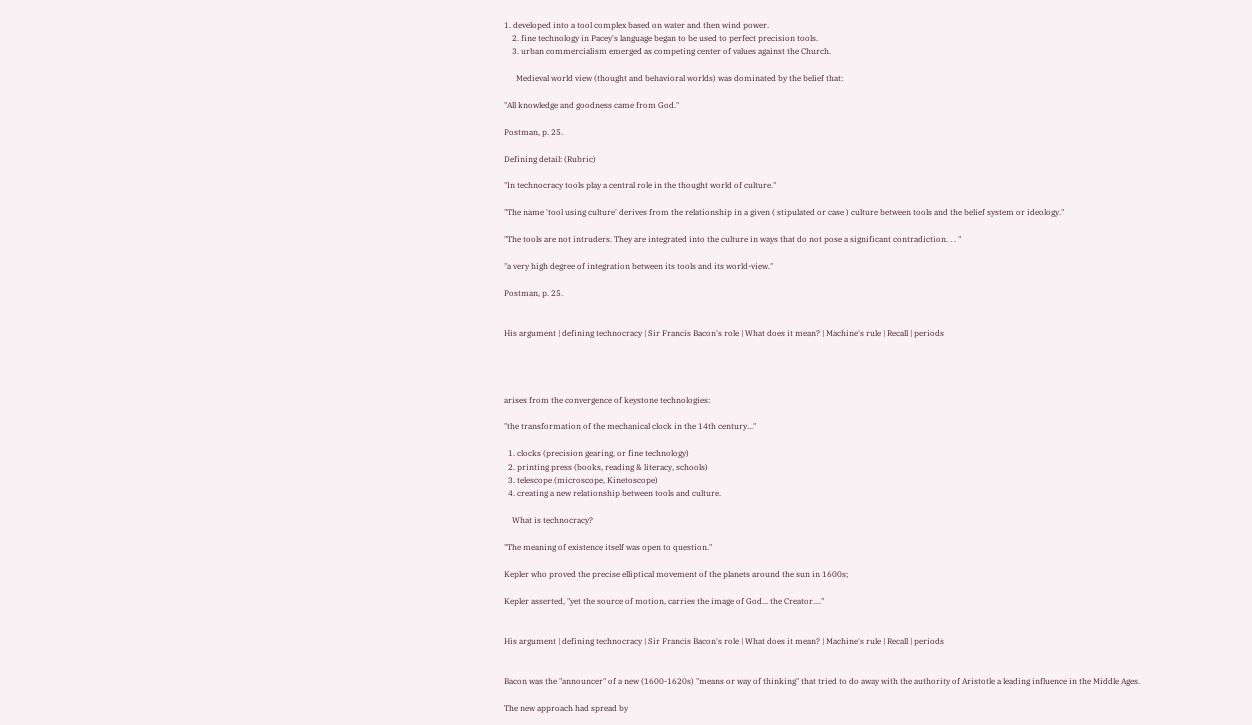1. developed into a tool complex based on water and then wind power.
    2. fine technology in Pacey's language began to be used to perfect precision tools.
    3. urban commercialism emerged as competing center of values against the Church.

      Medieval world view (thought and behavioral worlds) was dominated by the belief that:

"All knowledge and goodness came from God."

Postman, p. 25.

Defining detail: (Rubric)

"In technocracy tools play a central role in the thought world of culture."

"The name 'tool using culture' derives from the relationship in a given ( stipulated or case ) culture between tools and the belief system or ideology."

"The tools are not intruders. They are integrated into the culture in ways that do not pose a significant contradiction. . . "

"a very high degree of integration between its tools and its world-view."

Postman, p. 25.


His argument | defining technocracy | Sir Francis Bacon's role | What does it mean? | Machine's rule | Recall | periods




arises from the convergence of keystone technologies:

"the transformation of the mechanical clock in the 14th century..."

  1. clocks (precision gearing, or fine technology)
  2. printing press (books, reading & literacy, schools)
  3. telescope (microscope, Kinetoscope)
  4. creating a new relationship between tools and culture.

    What is technocracy?

"The meaning of existence itself was open to question."

Kepler who proved the precise elliptical movement of the planets around the sun in 1600s;

Kepler asserted, "yet the source of motion, carries the image of God... the Creator...."


His argument | defining technocracy | Sir Francis Bacon's role | What does it mean? | Machine's rule | Recall | periods


Bacon was the "announcer" of a new (1600-1620s) "means or way of thinking" that tried to do away with the authority of Aristotle a leading influence in the Middle Ages.

The new approach had spread by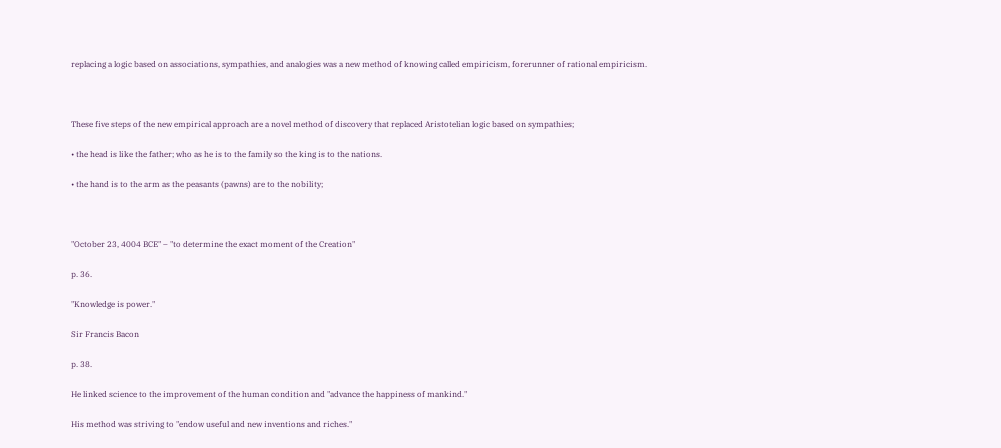replacing a logic based on associations, sympathies, and analogies was a new method of knowing called empiricism, forerunner of rational empiricism.



These five steps of the new empirical approach are a novel method of discovery that replaced Aristotelian logic based on sympathies;

• the head is like the father; who as he is to the family so the king is to the nations.

• the hand is to the arm as the peasants (pawns) are to the nobility;



"October 23, 4004 BCE" – "to determine the exact moment of the Creation"

p. 36.

"Knowledge is power."

Sir Francis Bacon

p. 38.

He linked science to the improvement of the human condition and "advance the happiness of mankind."

His method was striving to "endow useful and new inventions and riches."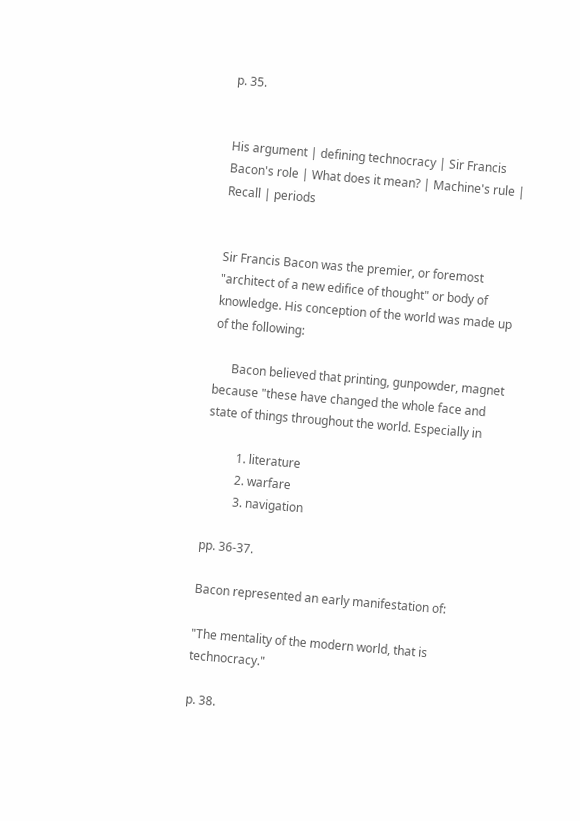p. 35.


His argument | defining technocracy | Sir Francis Bacon's role | What does it mean? | Machine's rule | Recall | periods


Sir Francis Bacon was the premier, or foremost "architect of a new edifice of thought" or body of knowledge. His conception of the world was made up of the following:

      Bacon believed that printing, gunpowder, magnet because "these have changed the whole face and state of things throughout the world. Especially in

          1. literature
          2. warfare
          3. navigation

pp. 36-37.

Bacon represented an early manifestation of:

"The mentality of the modern world, that is technocracy."

p. 38.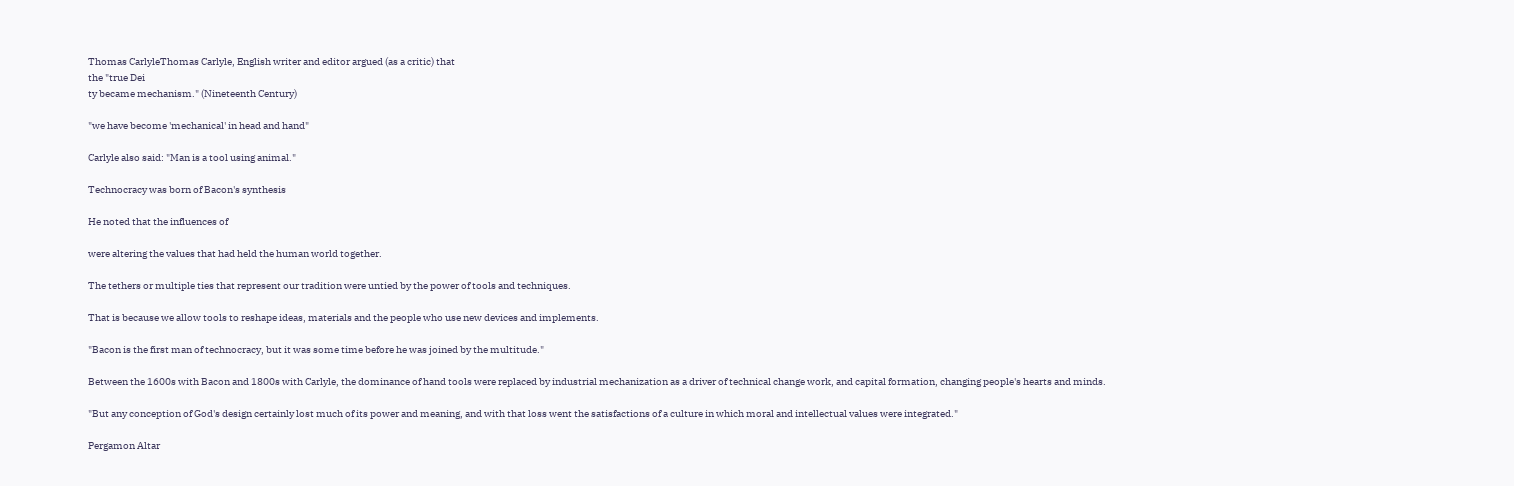Thomas CarlyleThomas Carlyle, English writer and editor argued (as a critic) that
the "true Dei
ty became mechanism." (Nineteenth Century)

"we have become 'mechanical' in head and hand"

Carlyle also said: "Man is a tool using animal."

Technocracy was born of Bacon's synthesis

He noted that the influences of

were altering the values that had held the human world together.

The tethers or multiple ties that represent our tradition were untied by the power of tools and techniques.

That is because we allow tools to reshape ideas, materials and the people who use new devices and implements.

"Bacon is the first man of technocracy, but it was some time before he was joined by the multitude."

Between the 1600s with Bacon and 1800s with Carlyle, the dominance of hand tools were replaced by industrial mechanization as a driver of technical change work, and capital formation, changing people's hearts and minds.

"But any conception of God's design certainly lost much of its power and meaning, and with that loss went the satisfactions of a culture in which moral and intellectual values were integrated."

Pergamon Altar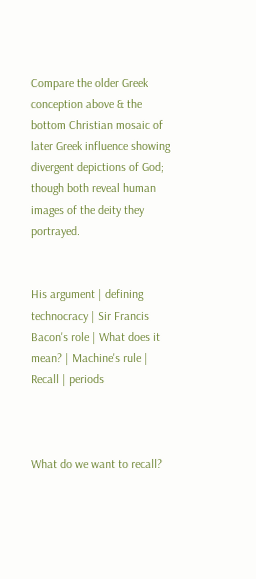Compare the older Greek conception above & the bottom Christian mosaic of later Greek influence showing divergent depictions of God; though both reveal human images of the deity they portrayed.


His argument | defining technocracy | Sir Francis Bacon's role | What does it mean? | Machine's rule | Recall | periods



What do we want to recall?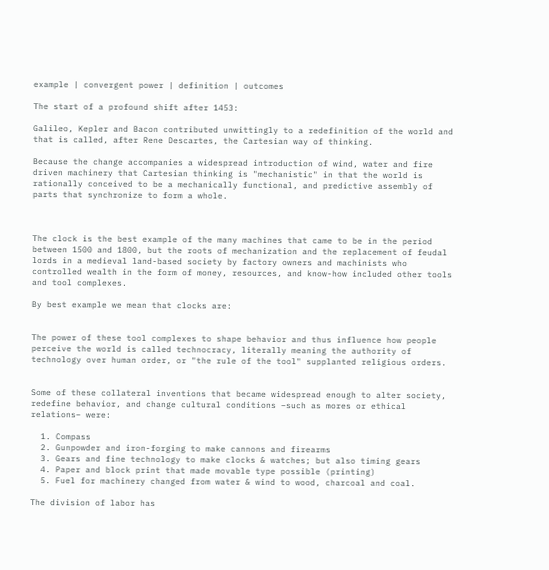example | convergent power | definition | outcomes

The start of a profound shift after 1453:

Galileo, Kepler and Bacon contributed unwittingly to a redefinition of the world and that is called, after Rene Descartes, the Cartesian way of thinking.

Because the change accompanies a widespread introduction of wind, water and fire driven machinery that Cartesian thinking is "mechanistic" in that the world is rationally conceived to be a mechanically functional, and predictive assembly of parts that synchronize to form a whole.



The clock is the best example of the many machines that came to be in the period between 1500 and 1800, but the roots of mechanization and the replacement of feudal lords in a medieval land-based society by factory owners and machinists who controlled wealth in the form of money, resources, and know-how included other tools and tool complexes.

By best example we mean that clocks are:


The power of these tool complexes to shape behavior and thus influence how people perceive the world is called technocracy, literally meaning the authority of technology over human order, or "the rule of the tool" supplanted religious orders.


Some of these collateral inventions that became widespread enough to alter society, redefine behavior, and change cultural conditions –such as mores or ethical relations– were:

  1. Compass
  2. Gunpowder and iron-forging to make cannons and firearms
  3. Gears and fine technology to make clocks & watches; but also timing gears
  4. Paper and block print that made movable type possible (printing)
  5. Fuel for machinery changed from water & wind to wood, charcoal and coal.

The division of labor has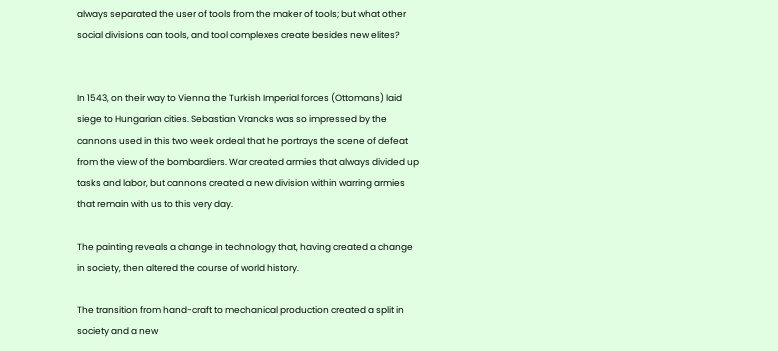always separated the user of tools from the maker of tools; but what other social divisions can tools, and tool complexes create besides new elites?


In 1543, on their way to Vienna the Turkish Imperial forces (Ottomans) laid siege to Hungarian cities. Sebastian Vrancks was so impressed by the cannons used in this two week ordeal that he portrays the scene of defeat from the view of the bombardiers. War created armies that always divided up tasks and labor, but cannons created a new division within warring armies that remain with us to this very day.

The painting reveals a change in technology that, having created a change in society, then altered the course of world history.

The transition from hand-craft to mechanical production created a split in society and a new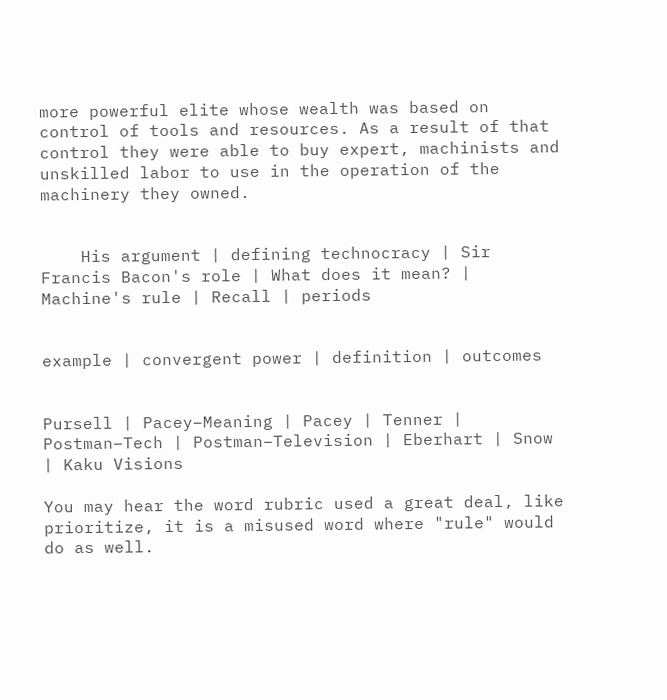more powerful elite whose wealth was based on control of tools and resources. As a result of that control they were able to buy expert, machinists and unskilled labor to use in the operation of the machinery they owned.


    His argument | defining technocracy | Sir Francis Bacon's role | What does it mean? | Machine's rule | Recall | periods


example | convergent power | definition | outcomes


Pursell | Pacey–Meaning | Pacey | Tenner | Postman–Tech | Postman–Television | Eberhart | Snow | Kaku Visions

You may hear the word rubric used a great deal, like prioritize, it is a misused word where "rule" would do as well.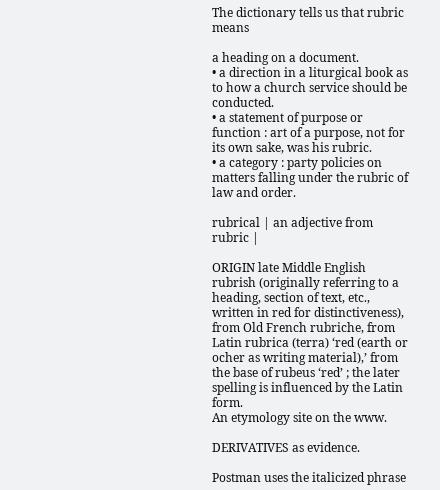The dictionary tells us that rubric means

a heading on a document.
• a direction in a liturgical book as to how a church service should be conducted.
• a statement of purpose or function : art of a purpose, not for its own sake, was his rubric.
• a category : party policies on matters falling under the rubric of law and order.

rubrical | an adjective from rubric |

ORIGIN late Middle English rubrish (originally referring to a heading, section of text, etc., written in red for distinctiveness), from Old French rubriche, from Latin rubrica (terra) ‘red (earth or ocher as writing material),’ from the base of rubeus ‘red’ ; the later spelling is influenced by the Latin form.
An etymology site on the www.

DERIVATIVES as evidence.

Postman uses the italicized phrase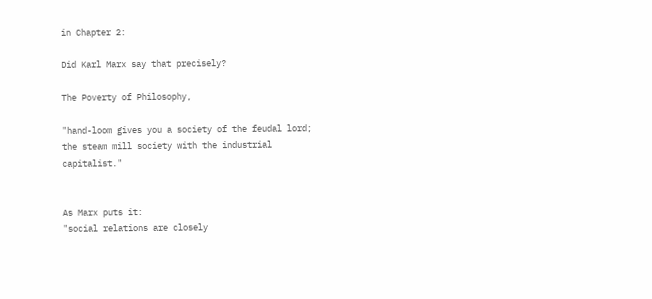in Chapter 2:

Did Karl Marx say that precisely?

The Poverty of Philosophy,

"hand-loom gives you a society of the feudal lord; the steam mill society with the industrial capitalist."


As Marx puts it:
"social relations are closely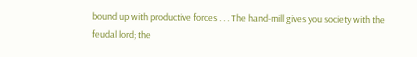bound up with productive forces . . . The hand-mill gives you society with the feudal lord; the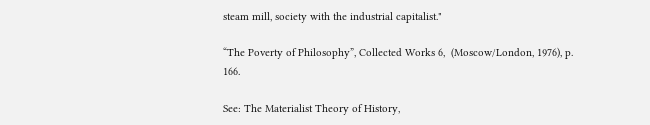steam mill, society with the industrial capitalist."

“The Poverty of Philosophy”, Collected Works 6,  (Moscow/London, 1976), p. 166.

See: The Materialist Theory of History,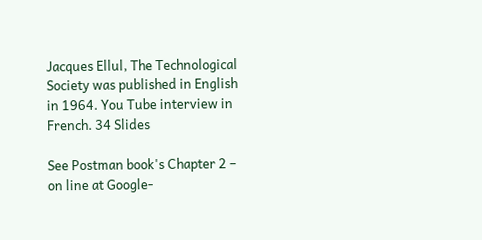Jacques Ellul, The Technological Society was published in English in 1964. You Tube interview in French. 34 Slides

See Postman book's Chapter 2 – on line at Google-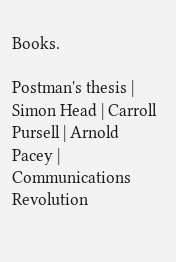Books.

Postman's thesis | Simon Head | Carroll Pursell | Arnold Pacey | Communications Revolution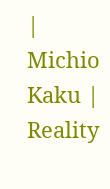| Michio Kaku | Reality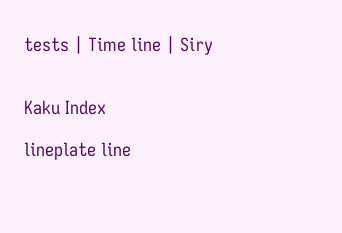tests | Time line | Siry


Kaku Index

lineplate line